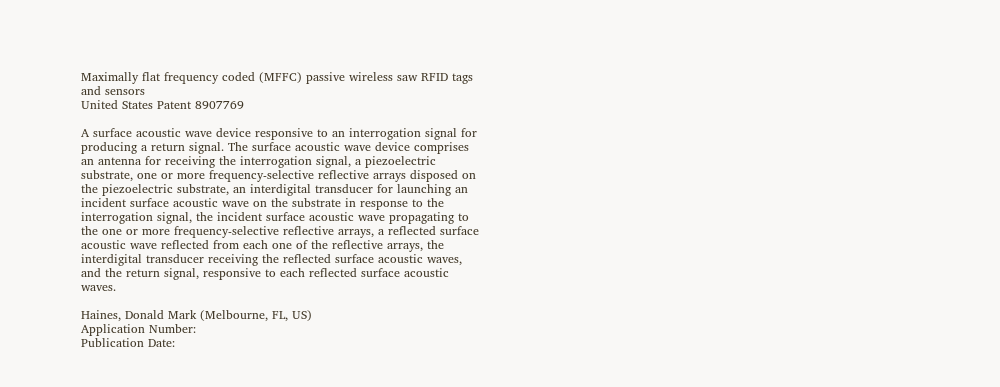Maximally flat frequency coded (MFFC) passive wireless saw RFID tags and sensors
United States Patent 8907769

A surface acoustic wave device responsive to an interrogation signal for producing a return signal. The surface acoustic wave device comprises an antenna for receiving the interrogation signal, a piezoelectric substrate, one or more frequency-selective reflective arrays disposed on the piezoelectric substrate, an interdigital transducer for launching an incident surface acoustic wave on the substrate in response to the interrogation signal, the incident surface acoustic wave propagating to the one or more frequency-selective reflective arrays, a reflected surface acoustic wave reflected from each one of the reflective arrays, the interdigital transducer receiving the reflected surface acoustic waves, and the return signal, responsive to each reflected surface acoustic waves.

Haines, Donald Mark (Melbourne, FL, US)
Application Number:
Publication Date: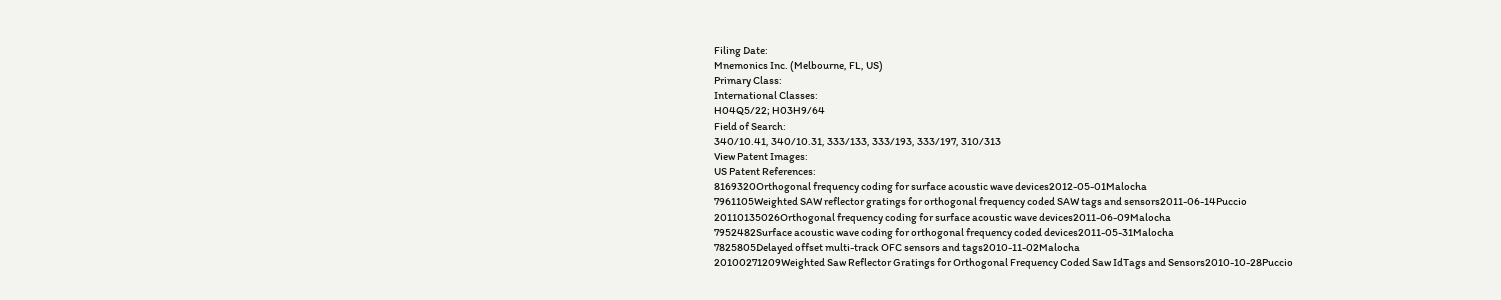Filing Date:
Mnemonics Inc. (Melbourne, FL, US)
Primary Class:
International Classes:
H04Q5/22; H03H9/64
Field of Search:
340/10.41, 340/10.31, 333/133, 333/193, 333/197, 310/313
View Patent Images:
US Patent References:
8169320Orthogonal frequency coding for surface acoustic wave devices2012-05-01Malocha
7961105Weighted SAW reflector gratings for orthogonal frequency coded SAW tags and sensors2011-06-14Puccio
20110135026Orthogonal frequency coding for surface acoustic wave devices2011-06-09Malocha
7952482Surface acoustic wave coding for orthogonal frequency coded devices2011-05-31Malocha
7825805Delayed offset multi-track OFC sensors and tags2010-11-02Malocha
20100271209Weighted Saw Reflector Gratings for Orthogonal Frequency Coded Saw IdTags and Sensors2010-10-28Puccio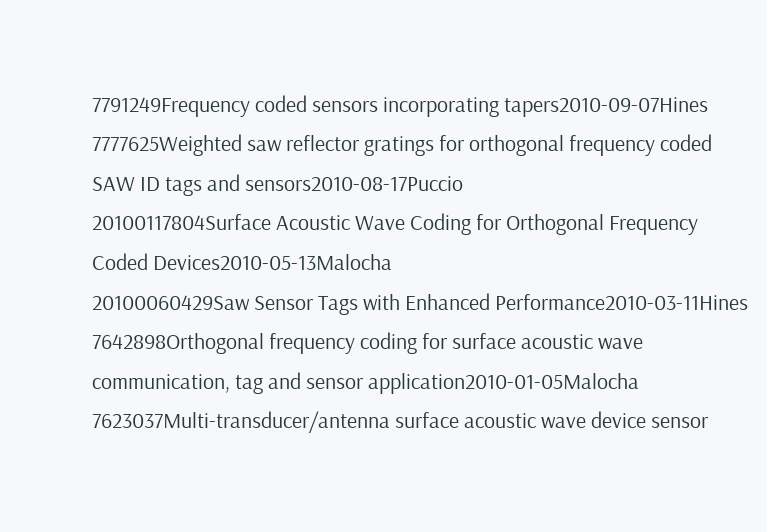7791249Frequency coded sensors incorporating tapers2010-09-07Hines
7777625Weighted saw reflector gratings for orthogonal frequency coded SAW ID tags and sensors2010-08-17Puccio
20100117804Surface Acoustic Wave Coding for Orthogonal Frequency Coded Devices2010-05-13Malocha
20100060429Saw Sensor Tags with Enhanced Performance2010-03-11Hines
7642898Orthogonal frequency coding for surface acoustic wave communication, tag and sensor application2010-01-05Malocha
7623037Multi-transducer/antenna surface acoustic wave device sensor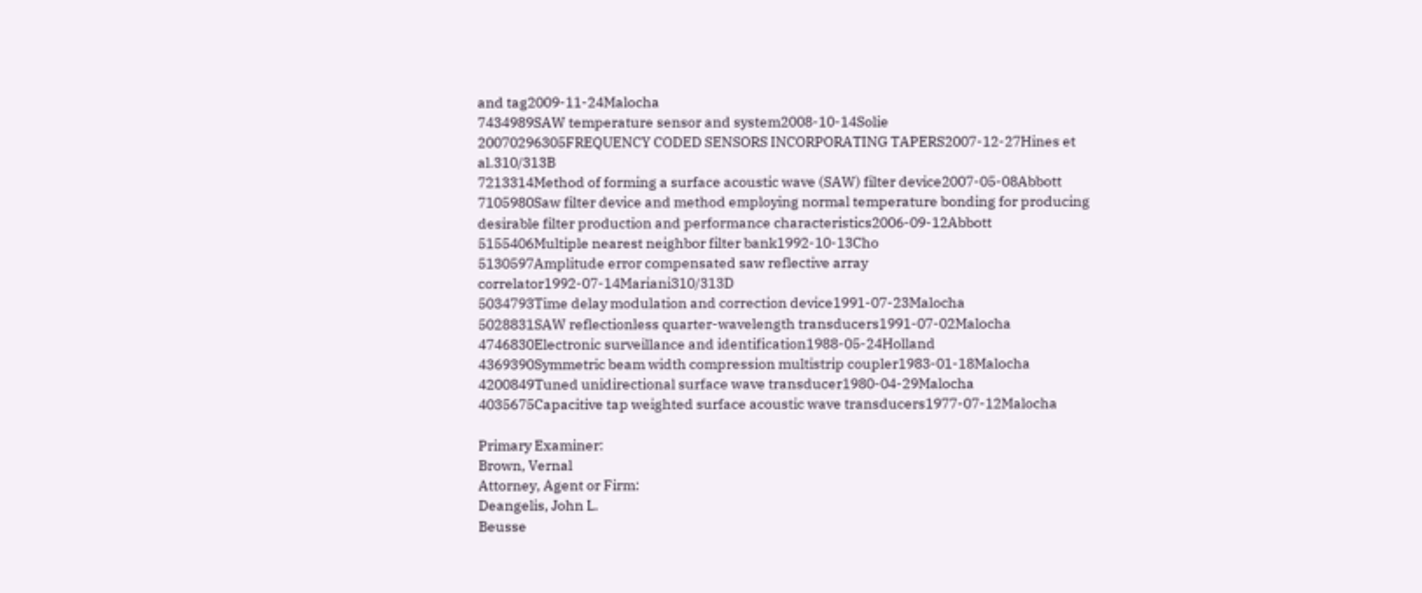and tag2009-11-24Malocha
7434989SAW temperature sensor and system2008-10-14Solie
20070296305FREQUENCY CODED SENSORS INCORPORATING TAPERS2007-12-27Hines et al.310/313B
7213314Method of forming a surface acoustic wave (SAW) filter device2007-05-08Abbott
7105980Saw filter device and method employing normal temperature bonding for producing desirable filter production and performance characteristics2006-09-12Abbott
5155406Multiple nearest neighbor filter bank1992-10-13Cho
5130597Amplitude error compensated saw reflective array correlator1992-07-14Mariani310/313D
5034793Time delay modulation and correction device1991-07-23Malocha
5028831SAW reflectionless quarter-wavelength transducers1991-07-02Malocha
4746830Electronic surveillance and identification1988-05-24Holland
4369390Symmetric beam width compression multistrip coupler1983-01-18Malocha
4200849Tuned unidirectional surface wave transducer1980-04-29Malocha
4035675Capacitive tap weighted surface acoustic wave transducers1977-07-12Malocha

Primary Examiner:
Brown, Vernal
Attorney, Agent or Firm:
Deangelis, John L.
Beusse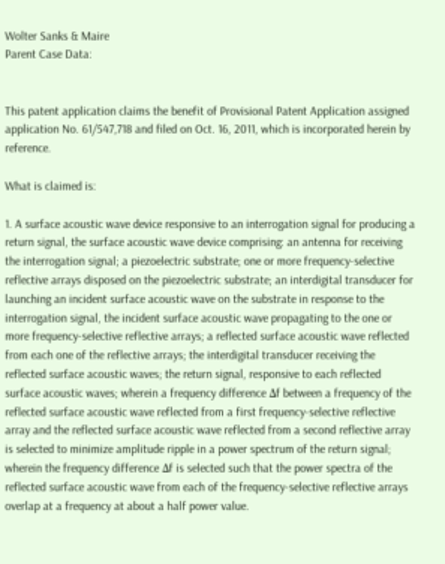Wolter Sanks & Maire
Parent Case Data:


This patent application claims the benefit of Provisional Patent Application assigned application No. 61/547,718 and filed on Oct. 16, 2011, which is incorporated herein by reference.

What is claimed is:

1. A surface acoustic wave device responsive to an interrogation signal for producing a return signal, the surface acoustic wave device comprising: an antenna for receiving the interrogation signal; a piezoelectric substrate; one or more frequency-selective reflective arrays disposed on the piezoelectric substrate; an interdigital transducer for launching an incident surface acoustic wave on the substrate in response to the interrogation signal, the incident surface acoustic wave propagating to the one or more frequency-selective reflective arrays; a reflected surface acoustic wave reflected from each one of the reflective arrays; the interdigital transducer receiving the reflected surface acoustic waves; the return signal, responsive to each reflected surface acoustic waves; wherein a frequency difference Δf between a frequency of the reflected surface acoustic wave reflected from a first frequency-selective reflective array and the reflected surface acoustic wave reflected from a second reflective array is selected to minimize amplitude ripple in a power spectrum of the return signal; wherein the frequency difference Δf is selected such that the power spectra of the reflected surface acoustic wave from each of the frequency-selective reflective arrays overlap at a frequency at about a half power value.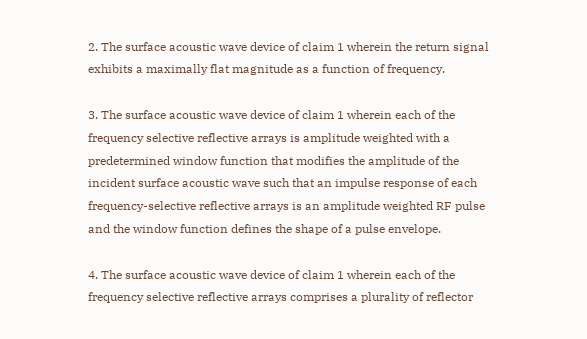2. The surface acoustic wave device of claim 1 wherein the return signal exhibits a maximally flat magnitude as a function of frequency.

3. The surface acoustic wave device of claim 1 wherein each of the frequency selective reflective arrays is amplitude weighted with a predetermined window function that modifies the amplitude of the incident surface acoustic wave such that an impulse response of each frequency-selective reflective arrays is an amplitude weighted RF pulse and the window function defines the shape of a pulse envelope.

4. The surface acoustic wave device of claim 1 wherein each of the frequency selective reflective arrays comprises a plurality of reflector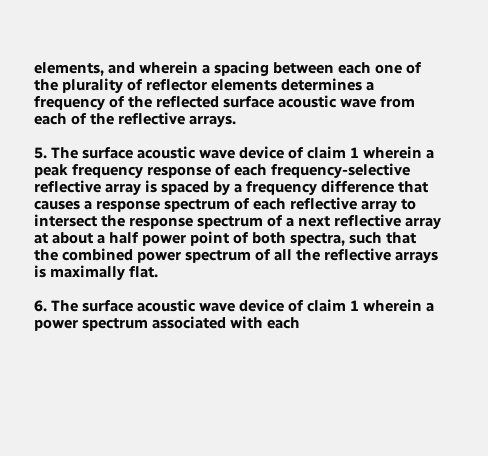elements, and wherein a spacing between each one of the plurality of reflector elements determines a frequency of the reflected surface acoustic wave from each of the reflective arrays.

5. The surface acoustic wave device of claim 1 wherein a peak frequency response of each frequency-selective reflective array is spaced by a frequency difference that causes a response spectrum of each reflective array to intersect the response spectrum of a next reflective array at about a half power point of both spectra, such that the combined power spectrum of all the reflective arrays is maximally flat.

6. The surface acoustic wave device of claim 1 wherein a power spectrum associated with each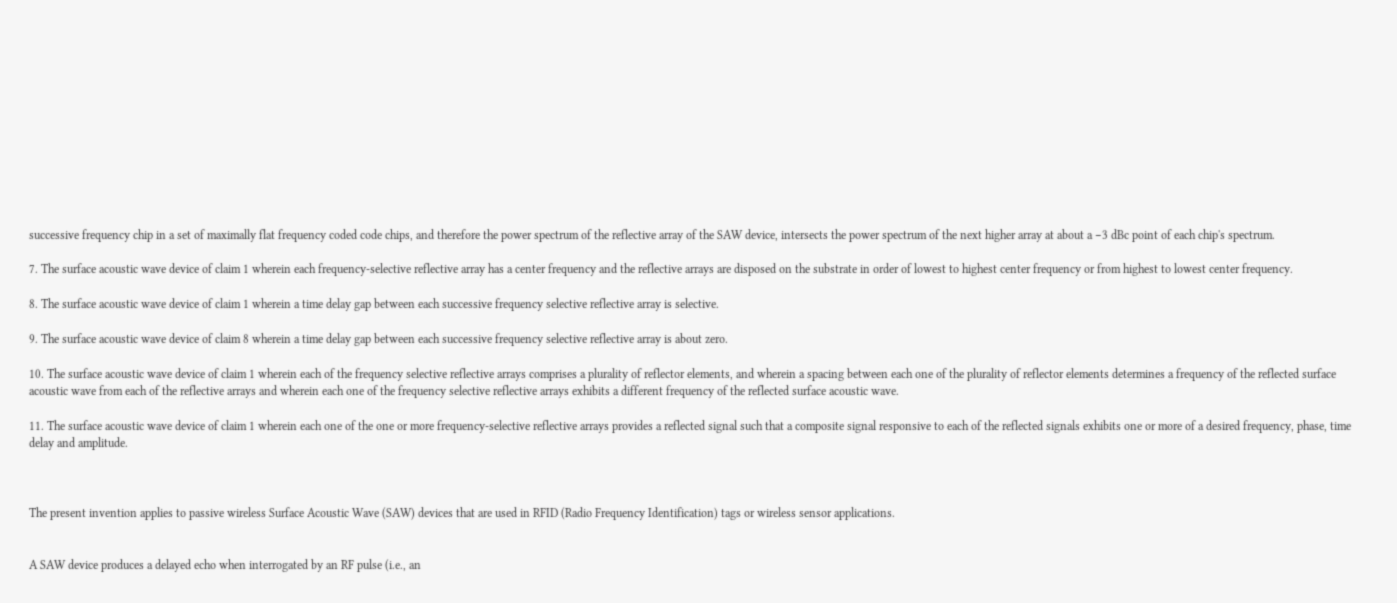successive frequency chip in a set of maximally flat frequency coded code chips, and therefore the power spectrum of the reflective array of the SAW device, intersects the power spectrum of the next higher array at about a −3 dBc point of each chip's spectrum.

7. The surface acoustic wave device of claim 1 wherein each frequency-selective reflective array has a center frequency and the reflective arrays are disposed on the substrate in order of lowest to highest center frequency or from highest to lowest center frequency.

8. The surface acoustic wave device of claim 1 wherein a time delay gap between each successive frequency selective reflective array is selective.

9. The surface acoustic wave device of claim 8 wherein a time delay gap between each successive frequency selective reflective array is about zero.

10. The surface acoustic wave device of claim 1 wherein each of the frequency selective reflective arrays comprises a plurality of reflector elements, and wherein a spacing between each one of the plurality of reflector elements determines a frequency of the reflected surface acoustic wave from each of the reflective arrays and wherein each one of the frequency selective reflective arrays exhibits a different frequency of the reflected surface acoustic wave.

11. The surface acoustic wave device of claim 1 wherein each one of the one or more frequency-selective reflective arrays provides a reflected signal such that a composite signal responsive to each of the reflected signals exhibits one or more of a desired frequency, phase, time delay and amplitude.



The present invention applies to passive wireless Surface Acoustic Wave (SAW) devices that are used in RFID (Radio Frequency Identification) tags or wireless sensor applications.


A SAW device produces a delayed echo when interrogated by an RF pulse (i.e., an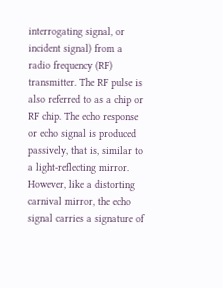interrogating signal, or incident signal) from a radio frequency (RF) transmitter. The RF pulse is also referred to as a chip or RF chip. The echo response or echo signal is produced passively, that is, similar to a light-reflecting mirror. However, like a distorting carnival mirror, the echo signal carries a signature of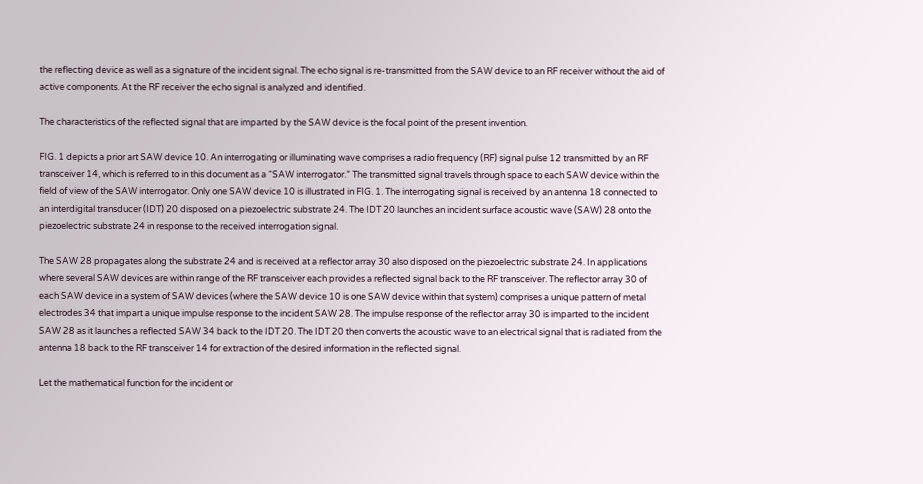the reflecting device as well as a signature of the incident signal. The echo signal is re-transmitted from the SAW device to an RF receiver without the aid of active components. At the RF receiver the echo signal is analyzed and identified.

The characteristics of the reflected signal that are imparted by the SAW device is the focal point of the present invention.

FIG. 1 depicts a prior art SAW device 10. An interrogating or illuminating wave comprises a radio frequency (RF) signal pulse 12 transmitted by an RF transceiver 14, which is referred to in this document as a “SAW interrogator.” The transmitted signal travels through space to each SAW device within the field of view of the SAW interrogator. Only one SAW device 10 is illustrated in FIG. 1. The interrogating signal is received by an antenna 18 connected to an interdigital transducer (IDT) 20 disposed on a piezoelectric substrate 24. The IDT 20 launches an incident surface acoustic wave (SAW) 28 onto the piezoelectric substrate 24 in response to the received interrogation signal.

The SAW 28 propagates along the substrate 24 and is received at a reflector array 30 also disposed on the piezoelectric substrate 24. In applications where several SAW devices are within range of the RF transceiver each provides a reflected signal back to the RF transceiver. The reflector array 30 of each SAW device in a system of SAW devices (where the SAW device 10 is one SAW device within that system) comprises a unique pattern of metal electrodes 34 that impart a unique impulse response to the incident SAW 28. The impulse response of the reflector array 30 is imparted to the incident SAW 28 as it launches a reflected SAW 34 back to the IDT 20. The IDT 20 then converts the acoustic wave to an electrical signal that is radiated from the antenna 18 back to the RF transceiver 14 for extraction of the desired information in the reflected signal.

Let the mathematical function for the incident or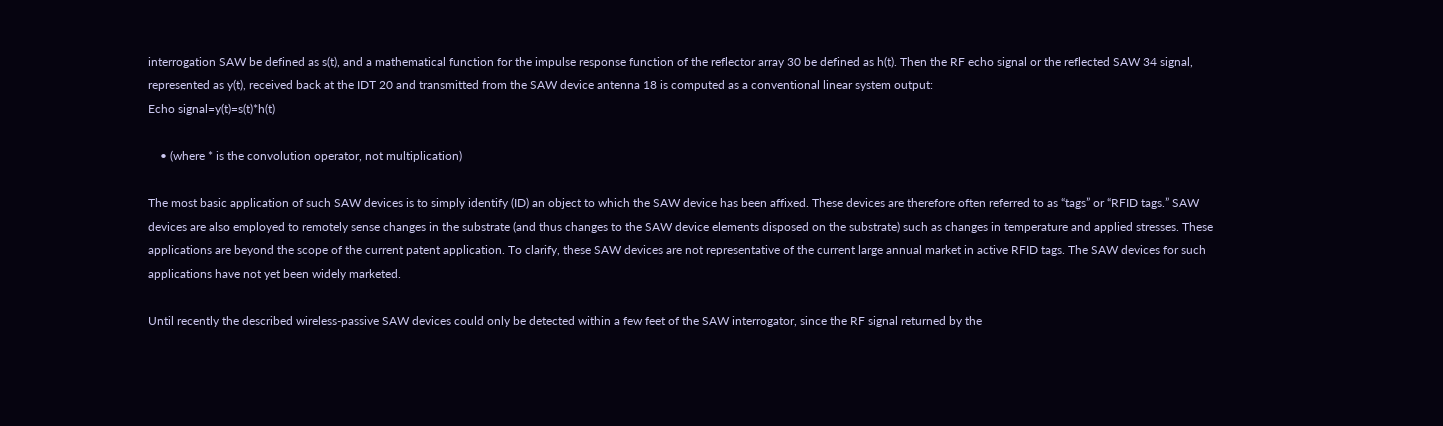interrogation SAW be defined as s(t), and a mathematical function for the impulse response function of the reflector array 30 be defined as h(t). Then the RF echo signal or the reflected SAW 34 signal, represented as y(t), received back at the IDT 20 and transmitted from the SAW device antenna 18 is computed as a conventional linear system output:
Echo signal=y(t)=s(t)*h(t)

    • (where * is the convolution operator, not multiplication)

The most basic application of such SAW devices is to simply identify (ID) an object to which the SAW device has been affixed. These devices are therefore often referred to as “tags” or “RFID tags.” SAW devices are also employed to remotely sense changes in the substrate (and thus changes to the SAW device elements disposed on the substrate) such as changes in temperature and applied stresses. These applications are beyond the scope of the current patent application. To clarify, these SAW devices are not representative of the current large annual market in active RFID tags. The SAW devices for such applications have not yet been widely marketed.

Until recently the described wireless-passive SAW devices could only be detected within a few feet of the SAW interrogator, since the RF signal returned by the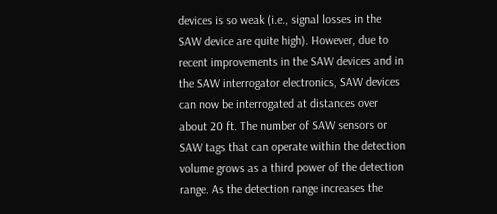devices is so weak (i.e., signal losses in the SAW device are quite high). However, due to recent improvements in the SAW devices and in the SAW interrogator electronics, SAW devices can now be interrogated at distances over about 20 ft. The number of SAW sensors or SAW tags that can operate within the detection volume grows as a third power of the detection range. As the detection range increases the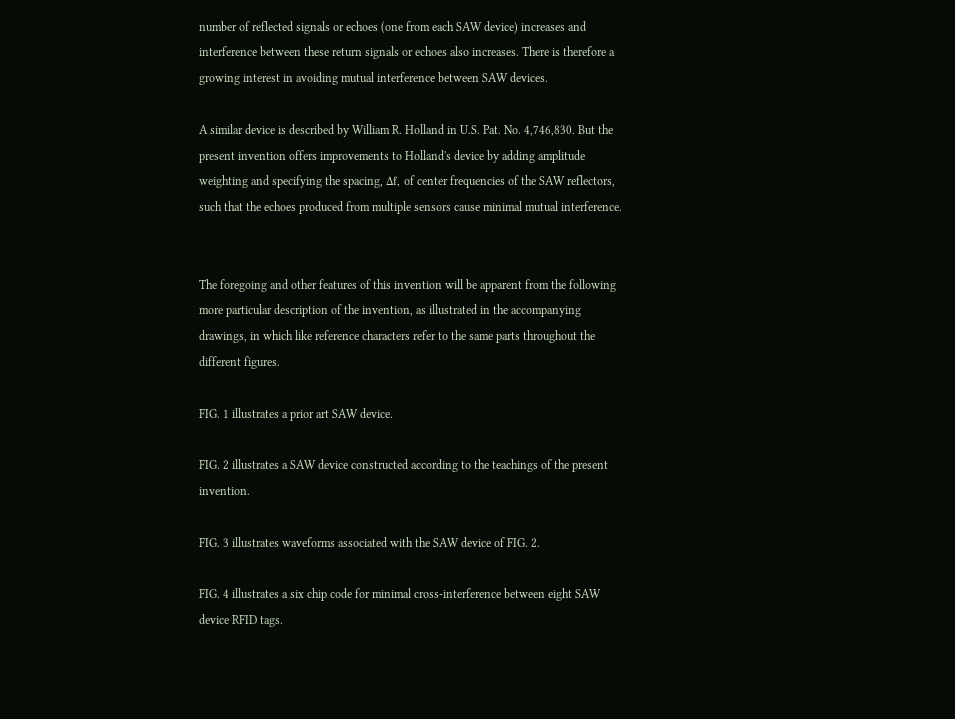number of reflected signals or echoes (one from each SAW device) increases and interference between these return signals or echoes also increases. There is therefore a growing interest in avoiding mutual interference between SAW devices.

A similar device is described by William R. Holland in U.S. Pat. No. 4,746,830. But the present invention offers improvements to Holland's device by adding amplitude weighting and specifying the spacing, Δf, of center frequencies of the SAW reflectors, such that the echoes produced from multiple sensors cause minimal mutual interference.


The foregoing and other features of this invention will be apparent from the following more particular description of the invention, as illustrated in the accompanying drawings, in which like reference characters refer to the same parts throughout the different figures.

FIG. 1 illustrates a prior art SAW device.

FIG. 2 illustrates a SAW device constructed according to the teachings of the present invention.

FIG. 3 illustrates waveforms associated with the SAW device of FIG. 2.

FIG. 4 illustrates a six chip code for minimal cross-interference between eight SAW device RFID tags.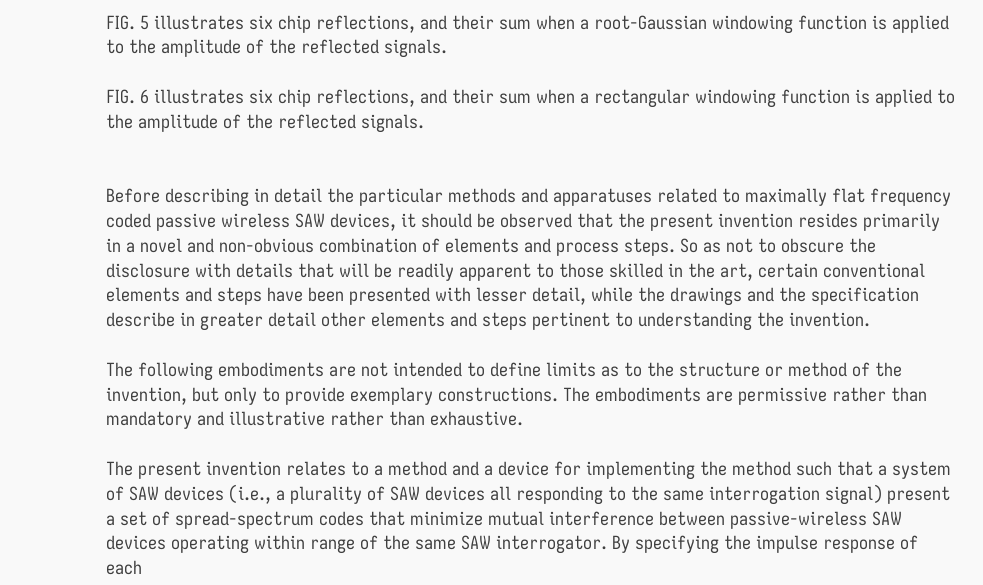FIG. 5 illustrates six chip reflections, and their sum when a root-Gaussian windowing function is applied to the amplitude of the reflected signals.

FIG. 6 illustrates six chip reflections, and their sum when a rectangular windowing function is applied to the amplitude of the reflected signals.


Before describing in detail the particular methods and apparatuses related to maximally flat frequency coded passive wireless SAW devices, it should be observed that the present invention resides primarily in a novel and non-obvious combination of elements and process steps. So as not to obscure the disclosure with details that will be readily apparent to those skilled in the art, certain conventional elements and steps have been presented with lesser detail, while the drawings and the specification describe in greater detail other elements and steps pertinent to understanding the invention.

The following embodiments are not intended to define limits as to the structure or method of the invention, but only to provide exemplary constructions. The embodiments are permissive rather than mandatory and illustrative rather than exhaustive.

The present invention relates to a method and a device for implementing the method such that a system of SAW devices (i.e., a plurality of SAW devices all responding to the same interrogation signal) present a set of spread-spectrum codes that minimize mutual interference between passive-wireless SAW devices operating within range of the same SAW interrogator. By specifying the impulse response of each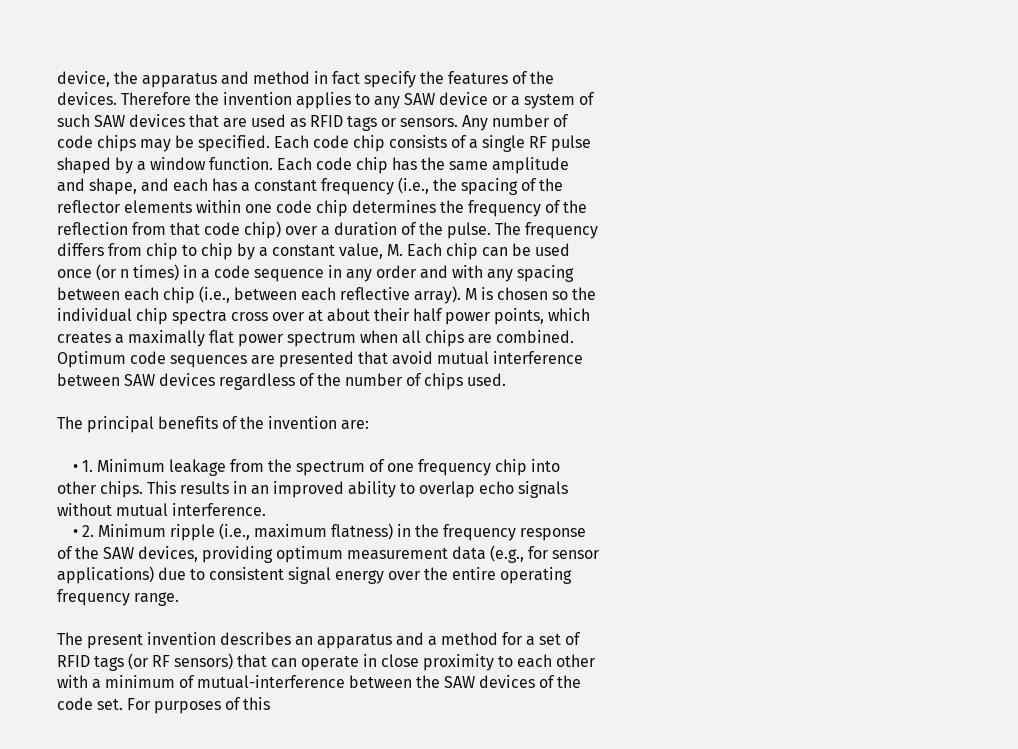device, the apparatus and method in fact specify the features of the devices. Therefore the invention applies to any SAW device or a system of such SAW devices that are used as RFID tags or sensors. Any number of code chips may be specified. Each code chip consists of a single RF pulse shaped by a window function. Each code chip has the same amplitude and shape, and each has a constant frequency (i.e., the spacing of the reflector elements within one code chip determines the frequency of the reflection from that code chip) over a duration of the pulse. The frequency differs from chip to chip by a constant value, M. Each chip can be used once (or n times) in a code sequence in any order and with any spacing between each chip (i.e., between each reflective array). M is chosen so the individual chip spectra cross over at about their half power points, which creates a maximally flat power spectrum when all chips are combined. Optimum code sequences are presented that avoid mutual interference between SAW devices regardless of the number of chips used.

The principal benefits of the invention are:

    • 1. Minimum leakage from the spectrum of one frequency chip into other chips. This results in an improved ability to overlap echo signals without mutual interference.
    • 2. Minimum ripple (i.e., maximum flatness) in the frequency response of the SAW devices, providing optimum measurement data (e.g., for sensor applications) due to consistent signal energy over the entire operating frequency range.

The present invention describes an apparatus and a method for a set of RFID tags (or RF sensors) that can operate in close proximity to each other with a minimum of mutual-interference between the SAW devices of the code set. For purposes of this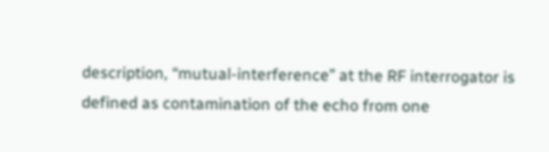description, “mutual-interference” at the RF interrogator is defined as contamination of the echo from one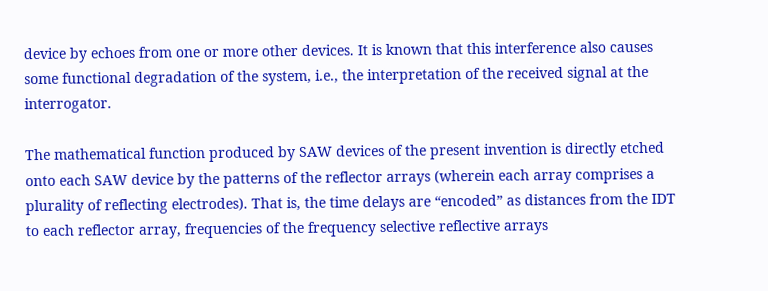device by echoes from one or more other devices. It is known that this interference also causes some functional degradation of the system, i.e., the interpretation of the received signal at the interrogator.

The mathematical function produced by SAW devices of the present invention is directly etched onto each SAW device by the patterns of the reflector arrays (wherein each array comprises a plurality of reflecting electrodes). That is, the time delays are “encoded” as distances from the IDT to each reflector array, frequencies of the frequency selective reflective arrays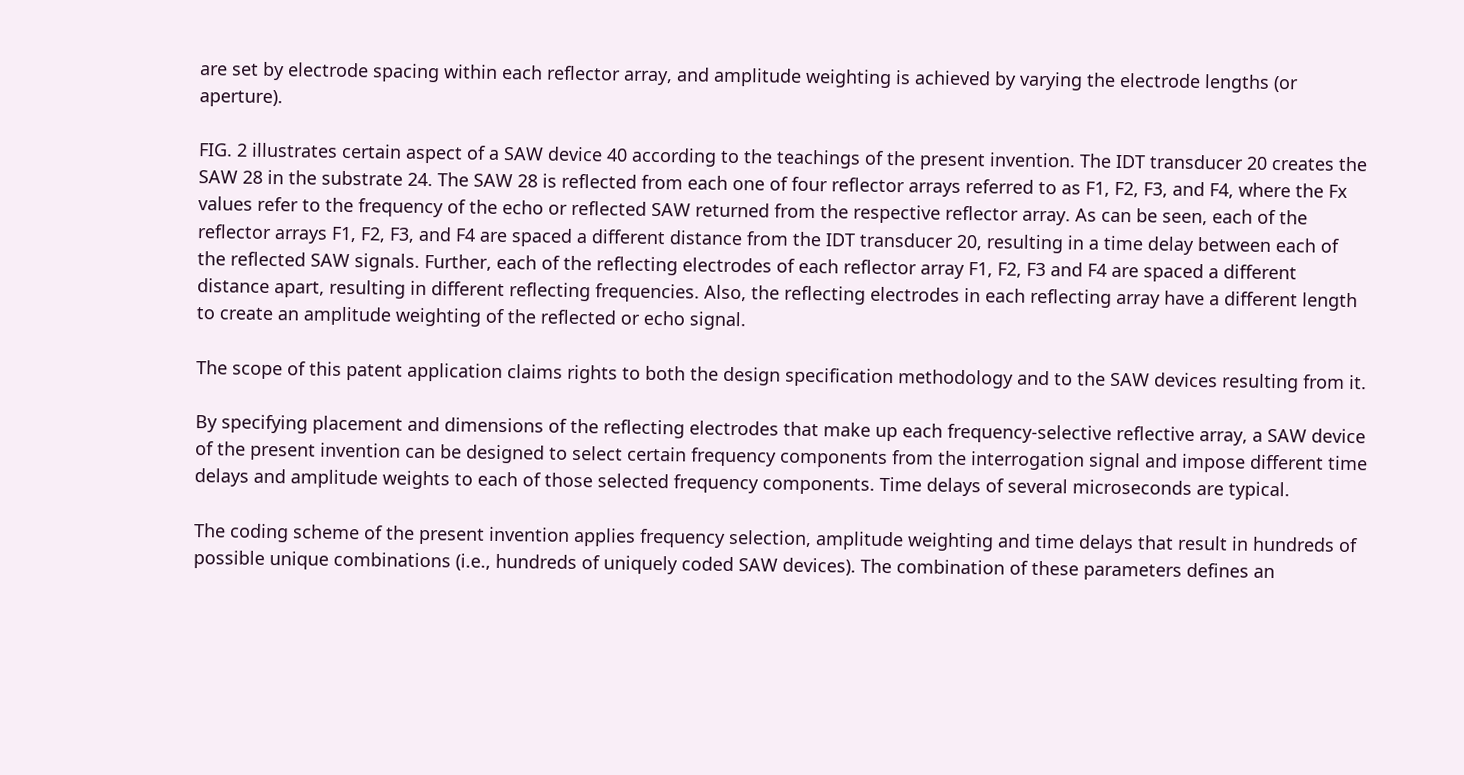are set by electrode spacing within each reflector array, and amplitude weighting is achieved by varying the electrode lengths (or aperture).

FIG. 2 illustrates certain aspect of a SAW device 40 according to the teachings of the present invention. The IDT transducer 20 creates the SAW 28 in the substrate 24. The SAW 28 is reflected from each one of four reflector arrays referred to as F1, F2, F3, and F4, where the Fx values refer to the frequency of the echo or reflected SAW returned from the respective reflector array. As can be seen, each of the reflector arrays F1, F2, F3, and F4 are spaced a different distance from the IDT transducer 20, resulting in a time delay between each of the reflected SAW signals. Further, each of the reflecting electrodes of each reflector array F1, F2, F3 and F4 are spaced a different distance apart, resulting in different reflecting frequencies. Also, the reflecting electrodes in each reflecting array have a different length to create an amplitude weighting of the reflected or echo signal.

The scope of this patent application claims rights to both the design specification methodology and to the SAW devices resulting from it.

By specifying placement and dimensions of the reflecting electrodes that make up each frequency-selective reflective array, a SAW device of the present invention can be designed to select certain frequency components from the interrogation signal and impose different time delays and amplitude weights to each of those selected frequency components. Time delays of several microseconds are typical.

The coding scheme of the present invention applies frequency selection, amplitude weighting and time delays that result in hundreds of possible unique combinations (i.e., hundreds of uniquely coded SAW devices). The combination of these parameters defines an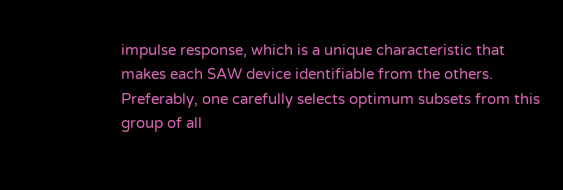impulse response, which is a unique characteristic that makes each SAW device identifiable from the others. Preferably, one carefully selects optimum subsets from this group of all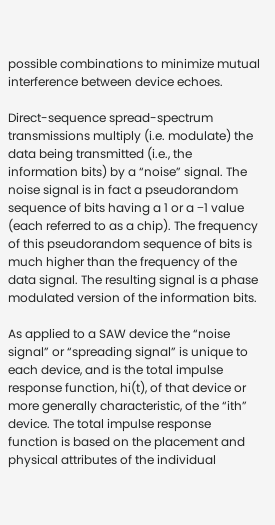possible combinations to minimize mutual interference between device echoes.

Direct-sequence spread-spectrum transmissions multiply (i.e. modulate) the data being transmitted (i.e., the information bits) by a “noise” signal. The noise signal is in fact a pseudorandom sequence of bits having a 1 or a −1 value (each referred to as a chip). The frequency of this pseudorandom sequence of bits is much higher than the frequency of the data signal. The resulting signal is a phase modulated version of the information bits.

As applied to a SAW device the “noise signal” or “spreading signal” is unique to each device, and is the total impulse response function, hi(t), of that device or more generally characteristic, of the “ith” device. The total impulse response function is based on the placement and physical attributes of the individual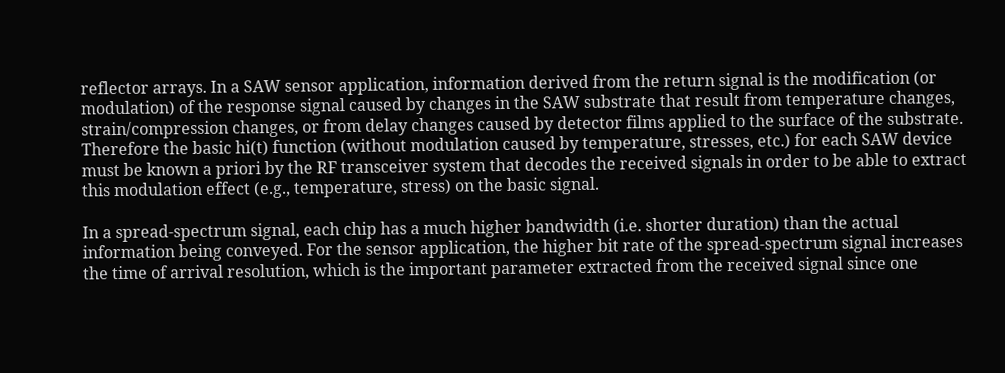reflector arrays. In a SAW sensor application, information derived from the return signal is the modification (or modulation) of the response signal caused by changes in the SAW substrate that result from temperature changes, strain/compression changes, or from delay changes caused by detector films applied to the surface of the substrate. Therefore the basic hi(t) function (without modulation caused by temperature, stresses, etc.) for each SAW device must be known a priori by the RF transceiver system that decodes the received signals in order to be able to extract this modulation effect (e.g., temperature, stress) on the basic signal.

In a spread-spectrum signal, each chip has a much higher bandwidth (i.e. shorter duration) than the actual information being conveyed. For the sensor application, the higher bit rate of the spread-spectrum signal increases the time of arrival resolution, which is the important parameter extracted from the received signal since one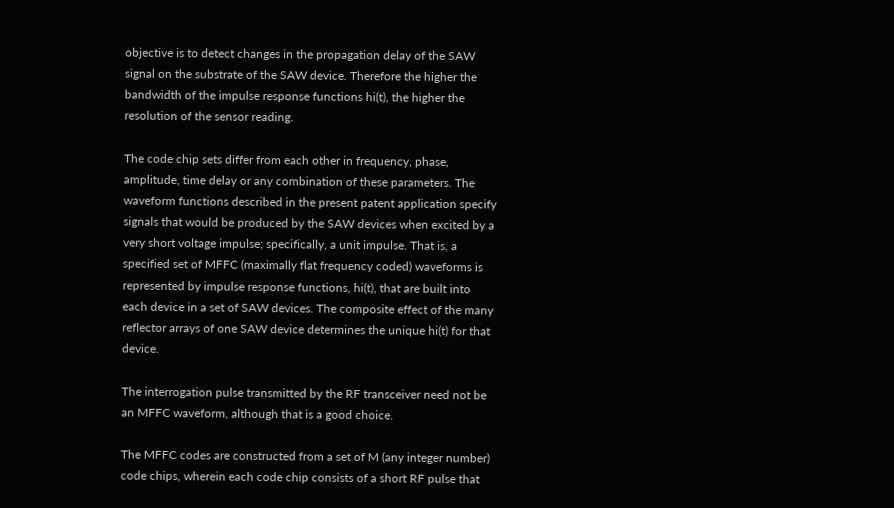objective is to detect changes in the propagation delay of the SAW signal on the substrate of the SAW device. Therefore the higher the bandwidth of the impulse response functions hi(t), the higher the resolution of the sensor reading.

The code chip sets differ from each other in frequency, phase, amplitude, time delay or any combination of these parameters. The waveform functions described in the present patent application specify signals that would be produced by the SAW devices when excited by a very short voltage impulse; specifically, a unit impulse. That is, a specified set of MFFC (maximally flat frequency coded) waveforms is represented by impulse response functions, hi(t), that are built into each device in a set of SAW devices. The composite effect of the many reflector arrays of one SAW device determines the unique hi(t) for that device.

The interrogation pulse transmitted by the RF transceiver need not be an MFFC waveform, although that is a good choice.

The MFFC codes are constructed from a set of M (any integer number) code chips, wherein each code chip consists of a short RF pulse that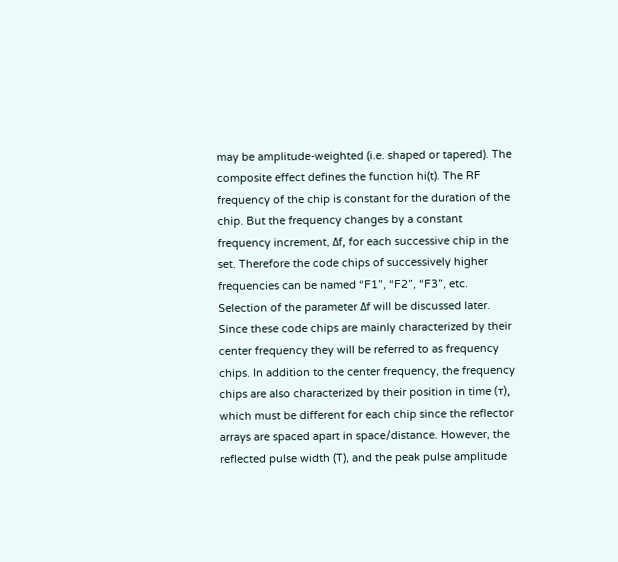may be amplitude-weighted (i.e. shaped or tapered). The composite effect defines the function hi(t). The RF frequency of the chip is constant for the duration of the chip. But the frequency changes by a constant frequency increment, Δf, for each successive chip in the set. Therefore the code chips of successively higher frequencies can be named “F1”, “F2”, “F3”, etc. Selection of the parameter Δf will be discussed later. Since these code chips are mainly characterized by their center frequency they will be referred to as frequency chips. In addition to the center frequency, the frequency chips are also characterized by their position in time (τ), which must be different for each chip since the reflector arrays are spaced apart in space/distance. However, the reflected pulse width (T), and the peak pulse amplitude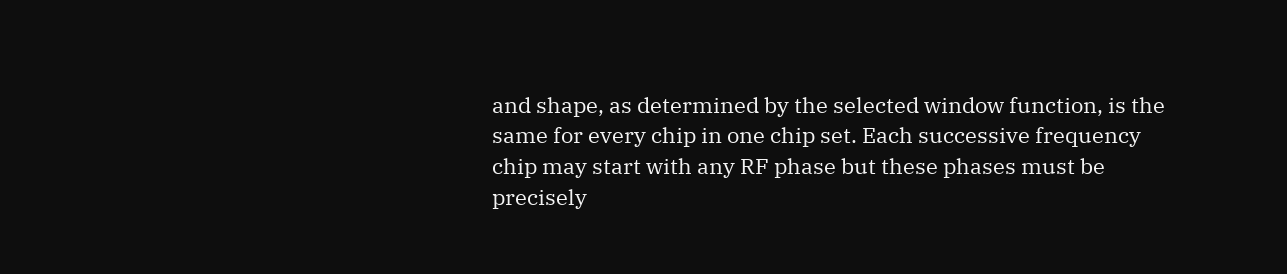and shape, as determined by the selected window function, is the same for every chip in one chip set. Each successive frequency chip may start with any RF phase but these phases must be precisely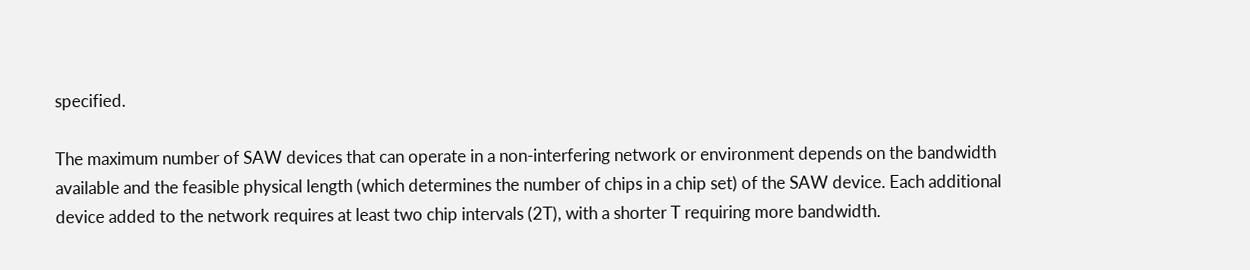specified.

The maximum number of SAW devices that can operate in a non-interfering network or environment depends on the bandwidth available and the feasible physical length (which determines the number of chips in a chip set) of the SAW device. Each additional device added to the network requires at least two chip intervals (2T), with a shorter T requiring more bandwidth.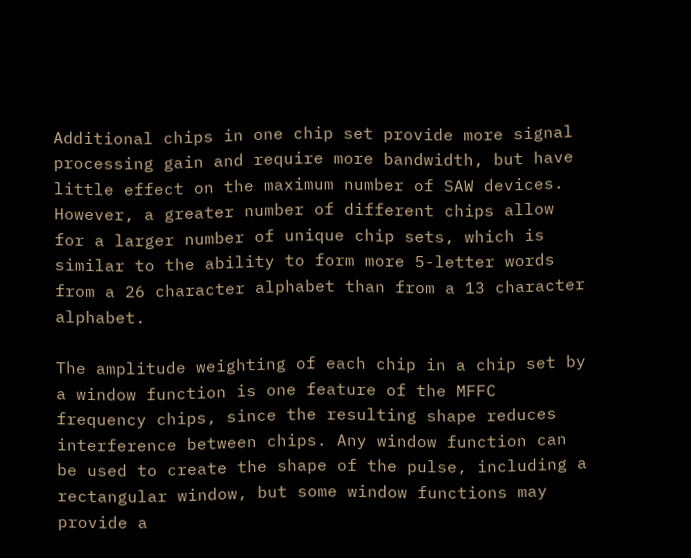Additional chips in one chip set provide more signal processing gain and require more bandwidth, but have little effect on the maximum number of SAW devices. However, a greater number of different chips allow for a larger number of unique chip sets, which is similar to the ability to form more 5-letter words from a 26 character alphabet than from a 13 character alphabet.

The amplitude weighting of each chip in a chip set by a window function is one feature of the MFFC frequency chips, since the resulting shape reduces interference between chips. Any window function can be used to create the shape of the pulse, including a rectangular window, but some window functions may provide a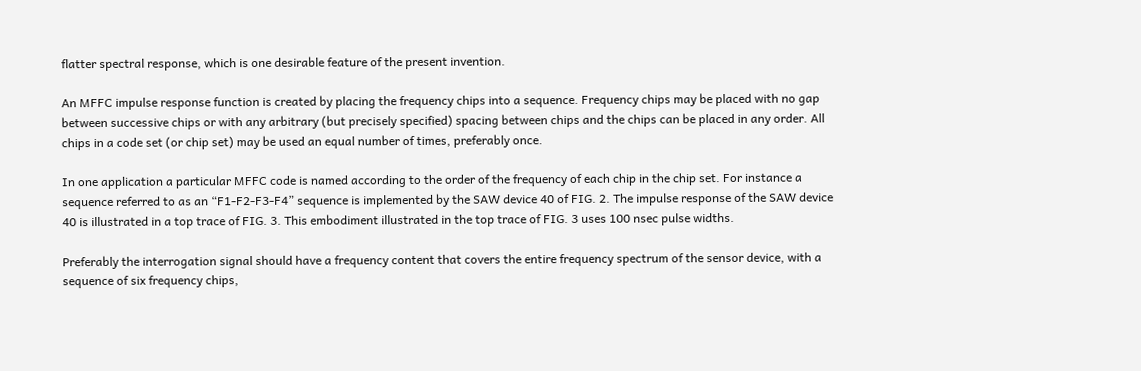flatter spectral response, which is one desirable feature of the present invention.

An MFFC impulse response function is created by placing the frequency chips into a sequence. Frequency chips may be placed with no gap between successive chips or with any arbitrary (but precisely specified) spacing between chips and the chips can be placed in any order. All chips in a code set (or chip set) may be used an equal number of times, preferably once.

In one application a particular MFFC code is named according to the order of the frequency of each chip in the chip set. For instance a sequence referred to as an “F1-F2-F3-F4” sequence is implemented by the SAW device 40 of FIG. 2. The impulse response of the SAW device 40 is illustrated in a top trace of FIG. 3. This embodiment illustrated in the top trace of FIG. 3 uses 100 nsec pulse widths.

Preferably the interrogation signal should have a frequency content that covers the entire frequency spectrum of the sensor device, with a sequence of six frequency chips,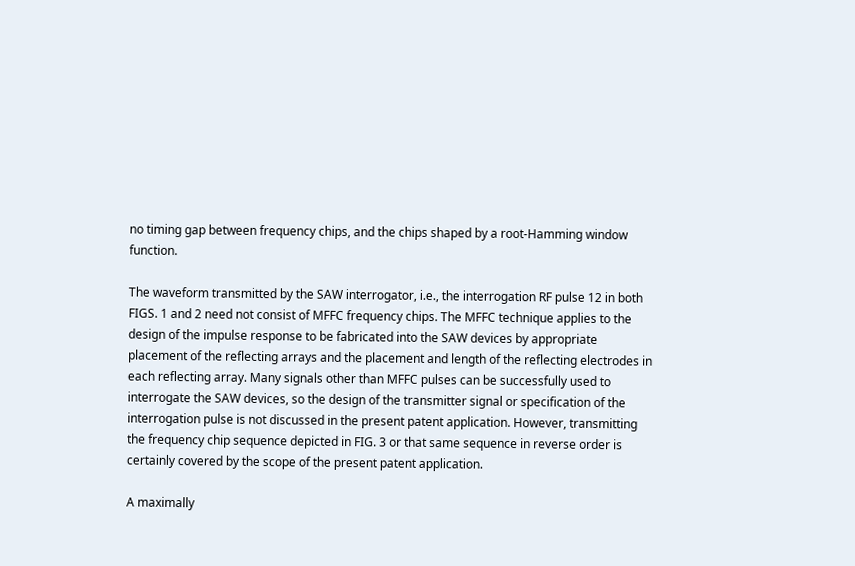no timing gap between frequency chips, and the chips shaped by a root-Hamming window function.

The waveform transmitted by the SAW interrogator, i.e., the interrogation RF pulse 12 in both FIGS. 1 and 2 need not consist of MFFC frequency chips. The MFFC technique applies to the design of the impulse response to be fabricated into the SAW devices by appropriate placement of the reflecting arrays and the placement and length of the reflecting electrodes in each reflecting array. Many signals other than MFFC pulses can be successfully used to interrogate the SAW devices, so the design of the transmitter signal or specification of the interrogation pulse is not discussed in the present patent application. However, transmitting the frequency chip sequence depicted in FIG. 3 or that same sequence in reverse order is certainly covered by the scope of the present patent application.

A maximally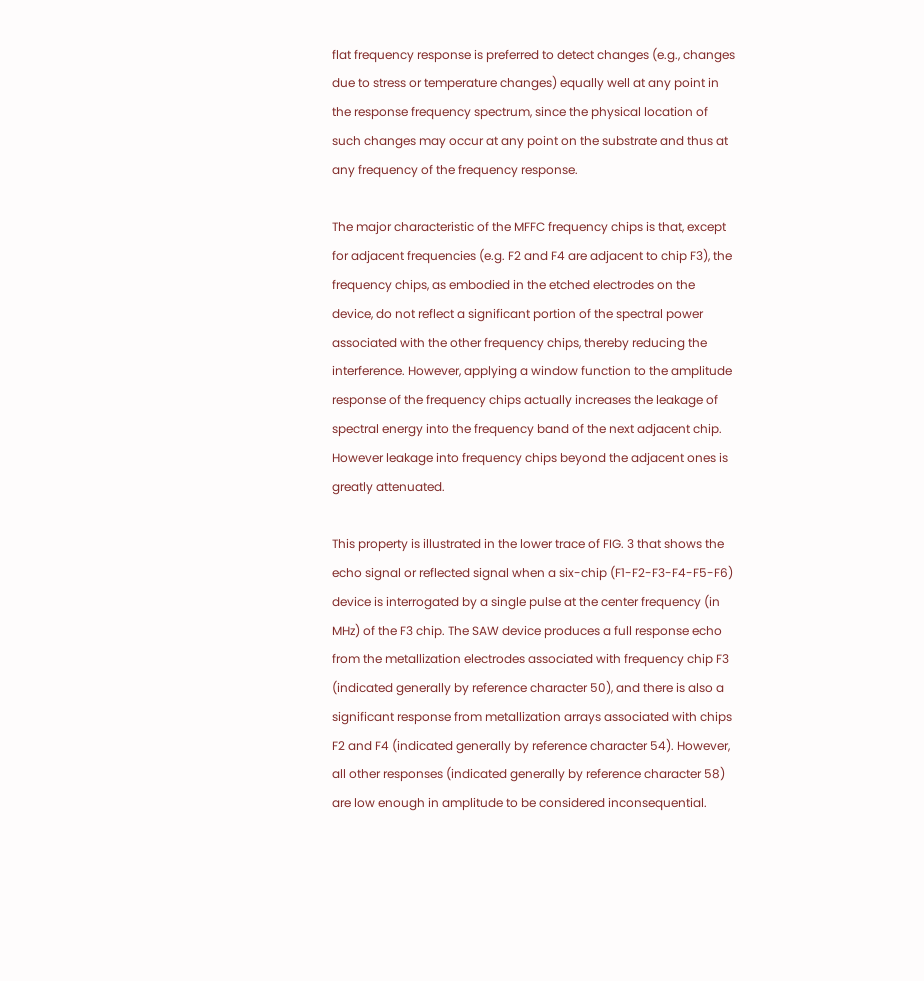flat frequency response is preferred to detect changes (e.g., changes due to stress or temperature changes) equally well at any point in the response frequency spectrum, since the physical location of such changes may occur at any point on the substrate and thus at any frequency of the frequency response.

The major characteristic of the MFFC frequency chips is that, except for adjacent frequencies (e.g. F2 and F4 are adjacent to chip F3), the frequency chips, as embodied in the etched electrodes on the device, do not reflect a significant portion of the spectral power associated with the other frequency chips, thereby reducing the interference. However, applying a window function to the amplitude response of the frequency chips actually increases the leakage of spectral energy into the frequency band of the next adjacent chip. However leakage into frequency chips beyond the adjacent ones is greatly attenuated.

This property is illustrated in the lower trace of FIG. 3 that shows the echo signal or reflected signal when a six-chip (F1-F2-F3-F4-F5-F6) device is interrogated by a single pulse at the center frequency (in MHz) of the F3 chip. The SAW device produces a full response echo from the metallization electrodes associated with frequency chip F3 (indicated generally by reference character 50), and there is also a significant response from metallization arrays associated with chips F2 and F4 (indicated generally by reference character 54). However, all other responses (indicated generally by reference character 58) are low enough in amplitude to be considered inconsequential.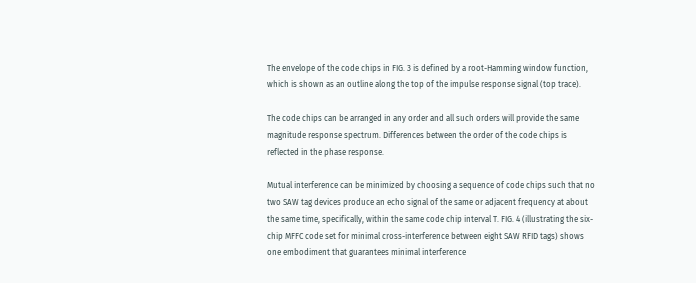The envelope of the code chips in FIG. 3 is defined by a root-Hamming window function, which is shown as an outline along the top of the impulse response signal (top trace).

The code chips can be arranged in any order and all such orders will provide the same magnitude response spectrum. Differences between the order of the code chips is reflected in the phase response.

Mutual interference can be minimized by choosing a sequence of code chips such that no two SAW tag devices produce an echo signal of the same or adjacent frequency at about the same time, specifically, within the same code chip interval T. FIG. 4 (illustrating the six-chip MFFC code set for minimal cross-interference between eight SAW RFID tags) shows one embodiment that guarantees minimal interference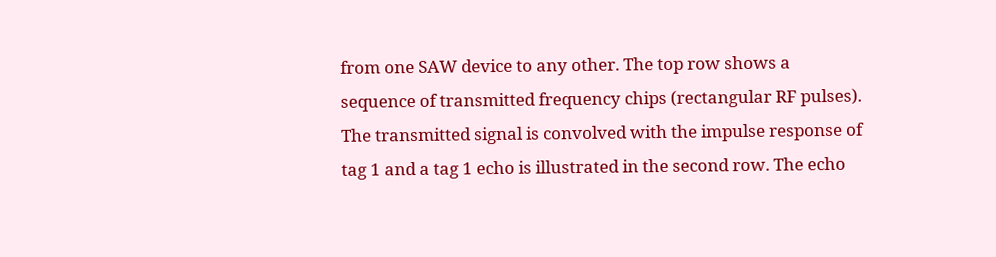from one SAW device to any other. The top row shows a sequence of transmitted frequency chips (rectangular RF pulses). The transmitted signal is convolved with the impulse response of tag 1 and a tag 1 echo is illustrated in the second row. The echo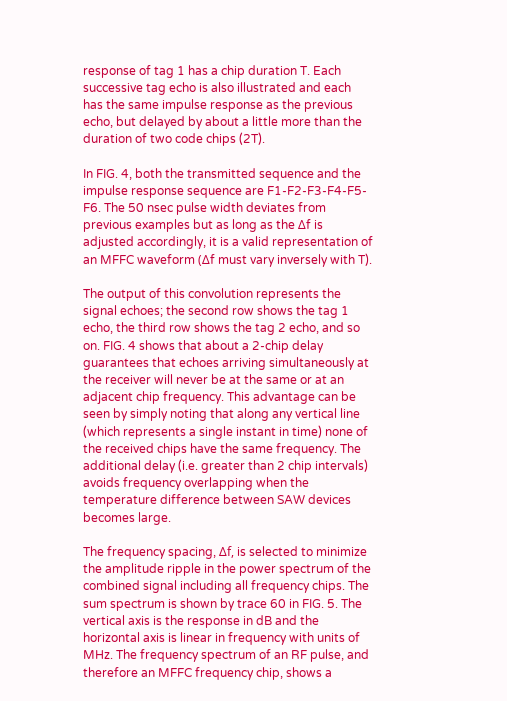response of tag 1 has a chip duration T. Each successive tag echo is also illustrated and each has the same impulse response as the previous echo, but delayed by about a little more than the duration of two code chips (2T).

In FIG. 4, both the transmitted sequence and the impulse response sequence are F1-F2-F3-F4-F5-F6. The 50 nsec pulse width deviates from previous examples but as long as the Δf is adjusted accordingly, it is a valid representation of an MFFC waveform (Δf must vary inversely with T).

The output of this convolution represents the signal echoes; the second row shows the tag 1 echo, the third row shows the tag 2 echo, and so on. FIG. 4 shows that about a 2-chip delay guarantees that echoes arriving simultaneously at the receiver will never be at the same or at an adjacent chip frequency. This advantage can be seen by simply noting that along any vertical line (which represents a single instant in time) none of the received chips have the same frequency. The additional delay (i.e. greater than 2 chip intervals) avoids frequency overlapping when the temperature difference between SAW devices becomes large.

The frequency spacing, Δf, is selected to minimize the amplitude ripple in the power spectrum of the combined signal including all frequency chips. The sum spectrum is shown by trace 60 in FIG. 5. The vertical axis is the response in dB and the horizontal axis is linear in frequency with units of MHz. The frequency spectrum of an RF pulse, and therefore an MFFC frequency chip, shows a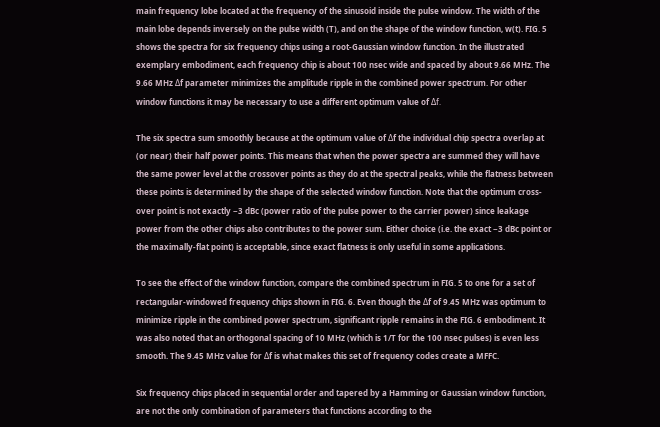main frequency lobe located at the frequency of the sinusoid inside the pulse window. The width of the main lobe depends inversely on the pulse width (T), and on the shape of the window function, w(t). FIG. 5 shows the spectra for six frequency chips using a root-Gaussian window function. In the illustrated exemplary embodiment, each frequency chip is about 100 nsec wide and spaced by about 9.66 MHz. The 9.66 MHz Δf parameter minimizes the amplitude ripple in the combined power spectrum. For other window functions it may be necessary to use a different optimum value of Δf.

The six spectra sum smoothly because at the optimum value of Δf the individual chip spectra overlap at (or near) their half power points. This means that when the power spectra are summed they will have the same power level at the crossover points as they do at the spectral peaks, while the flatness between these points is determined by the shape of the selected window function. Note that the optimum cross-over point is not exactly −3 dBc (power ratio of the pulse power to the carrier power) since leakage power from the other chips also contributes to the power sum. Either choice (i.e. the exact −3 dBc point or the maximally-flat point) is acceptable, since exact flatness is only useful in some applications.

To see the effect of the window function, compare the combined spectrum in FIG. 5 to one for a set of rectangular-windowed frequency chips shown in FIG. 6. Even though the Δf of 9.45 MHz was optimum to minimize ripple in the combined power spectrum, significant ripple remains in the FIG. 6 embodiment. It was also noted that an orthogonal spacing of 10 MHz (which is 1/T for the 100 nsec pulses) is even less smooth. The 9.45 MHz value for Δf is what makes this set of frequency codes create a MFFC.

Six frequency chips placed in sequential order and tapered by a Hamming or Gaussian window function, are not the only combination of parameters that functions according to the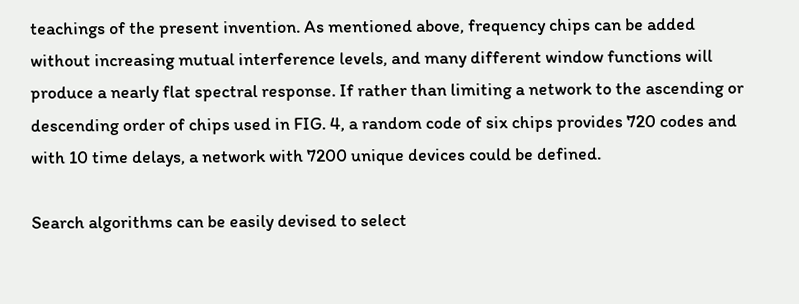teachings of the present invention. As mentioned above, frequency chips can be added without increasing mutual interference levels, and many different window functions will produce a nearly flat spectral response. If rather than limiting a network to the ascending or descending order of chips used in FIG. 4, a random code of six chips provides 720 codes and with 10 time delays, a network with 7200 unique devices could be defined.

Search algorithms can be easily devised to select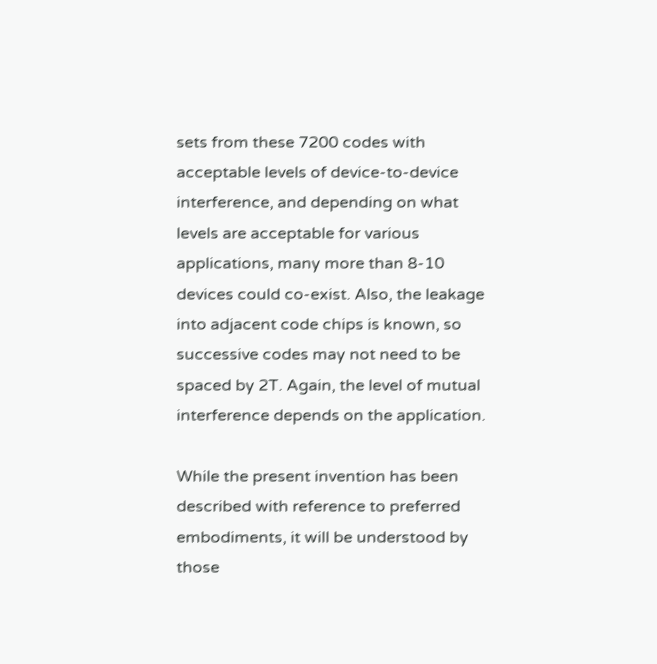sets from these 7200 codes with acceptable levels of device-to-device interference, and depending on what levels are acceptable for various applications, many more than 8-10 devices could co-exist. Also, the leakage into adjacent code chips is known, so successive codes may not need to be spaced by 2T. Again, the level of mutual interference depends on the application.

While the present invention has been described with reference to preferred embodiments, it will be understood by those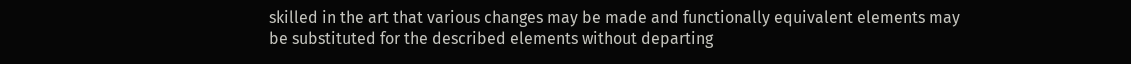skilled in the art that various changes may be made and functionally equivalent elements may be substituted for the described elements without departing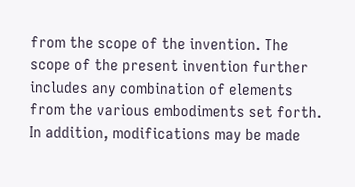from the scope of the invention. The scope of the present invention further includes any combination of elements from the various embodiments set forth. In addition, modifications may be made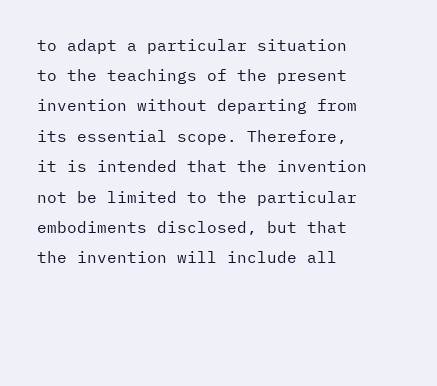to adapt a particular situation to the teachings of the present invention without departing from its essential scope. Therefore, it is intended that the invention not be limited to the particular embodiments disclosed, but that the invention will include all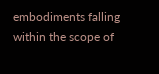embodiments falling within the scope of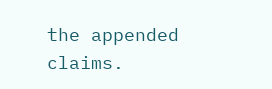the appended claims.